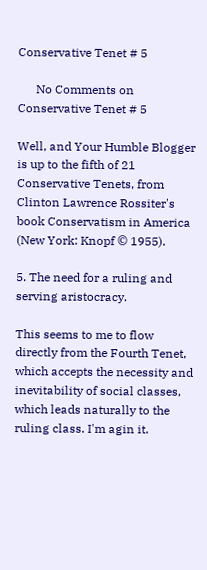Conservative Tenet # 5

      No Comments on Conservative Tenet # 5

Well, and Your Humble Blogger is up to the fifth of 21 Conservative Tenets, from Clinton Lawrence Rossiter's book Conservatism in America (New York: Knopf © 1955).

5. The need for a ruling and serving aristocracy.

This seems to me to flow directly from the Fourth Tenet, which accepts the necessity and inevitability of social classes, which leads naturally to the ruling class. I'm agin it.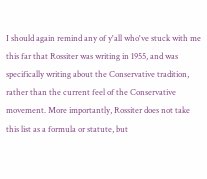I should again remind any of y'all who've stuck with me this far that Rossiter was writing in 1955, and was specifically writing about the Conservative tradition, rather than the current feel of the Conservative movement. More importantly, Rossiter does not take this list as a formula or statute, but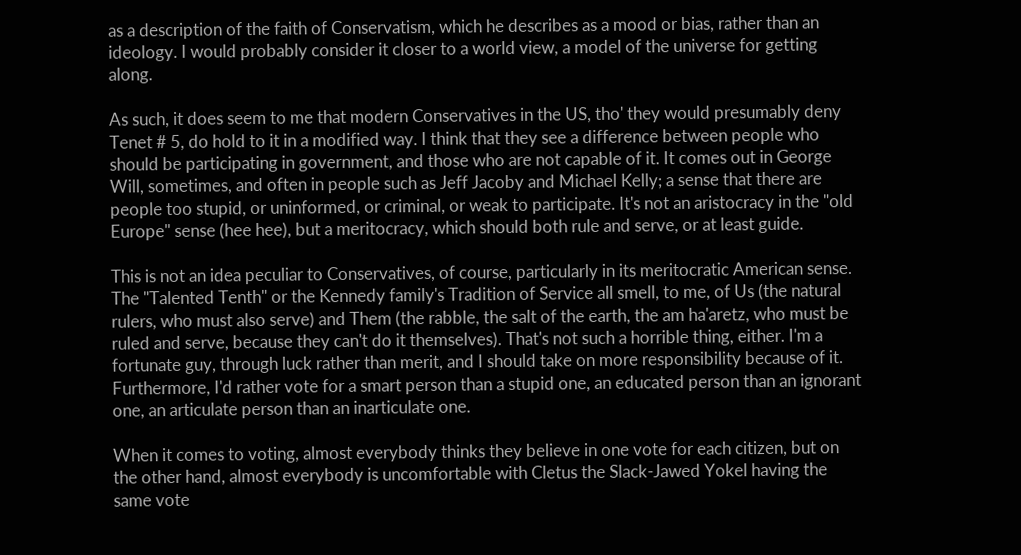as a description of the faith of Conservatism, which he describes as a mood or bias, rather than an ideology. I would probably consider it closer to a world view, a model of the universe for getting along.

As such, it does seem to me that modern Conservatives in the US, tho' they would presumably deny Tenet # 5, do hold to it in a modified way. I think that they see a difference between people who should be participating in government, and those who are not capable of it. It comes out in George Will, sometimes, and often in people such as Jeff Jacoby and Michael Kelly; a sense that there are people too stupid, or uninformed, or criminal, or weak to participate. It's not an aristocracy in the "old Europe" sense (hee hee), but a meritocracy, which should both rule and serve, or at least guide.

This is not an idea peculiar to Conservatives, of course, particularly in its meritocratic American sense. The "Talented Tenth" or the Kennedy family's Tradition of Service all smell, to me, of Us (the natural rulers, who must also serve) and Them (the rabble, the salt of the earth, the am ha'aretz, who must be ruled and serve, because they can't do it themselves). That's not such a horrible thing, either. I'm a fortunate guy, through luck rather than merit, and I should take on more responsibility because of it. Furthermore, I'd rather vote for a smart person than a stupid one, an educated person than an ignorant one, an articulate person than an inarticulate one.

When it comes to voting, almost everybody thinks they believe in one vote for each citizen, but on the other hand, almost everybody is uncomfortable with Cletus the Slack-Jawed Yokel having the same vote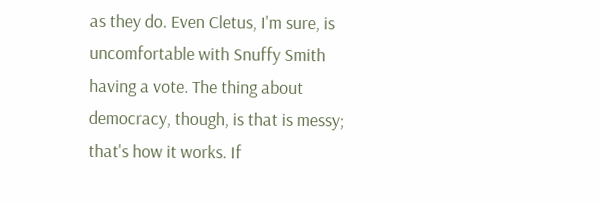as they do. Even Cletus, I'm sure, is uncomfortable with Snuffy Smith having a vote. The thing about democracy, though, is that is messy; that's how it works. If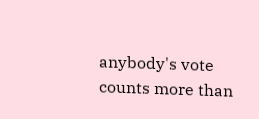anybody's vote counts more than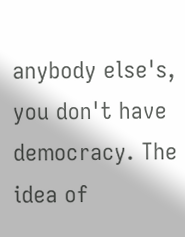anybody else's, you don't have democracy. The idea of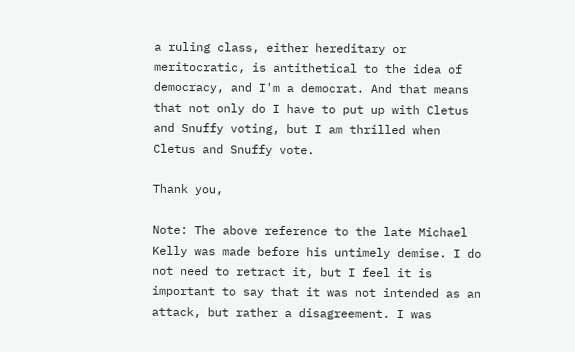a ruling class, either hereditary or meritocratic, is antithetical to the idea of democracy, and I'm a democrat. And that means that not only do I have to put up with Cletus and Snuffy voting, but I am thrilled when Cletus and Snuffy vote.

Thank you,

Note: The above reference to the late Michael Kelly was made before his untimely demise. I do not need to retract it, but I feel it is important to say that it was not intended as an attack, but rather a disagreement. I was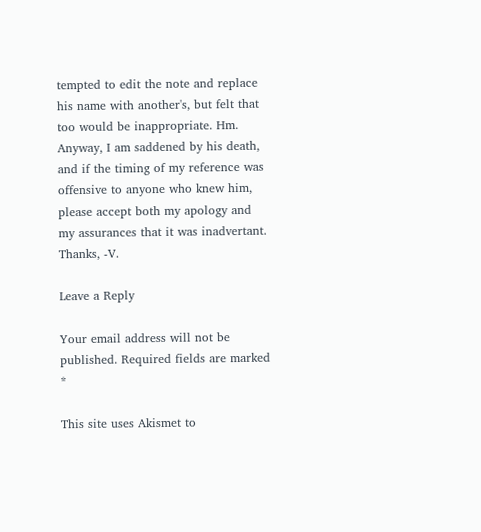tempted to edit the note and replace his name with another's, but felt that too would be inappropriate. Hm. Anyway, I am saddened by his death, and if the timing of my reference was offensive to anyone who knew him, please accept both my apology and my assurances that it was inadvertant. Thanks, -V.

Leave a Reply

Your email address will not be published. Required fields are marked *

This site uses Akismet to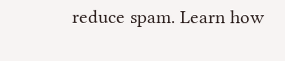reduce spam. Learn how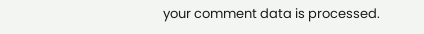your comment data is processed.